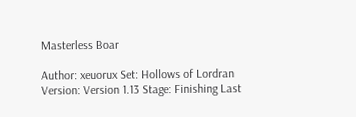Masterless Boar

Author: xeuorux Set: Hollows of Lordran Version: Version 1.13 Stage: Finishing Last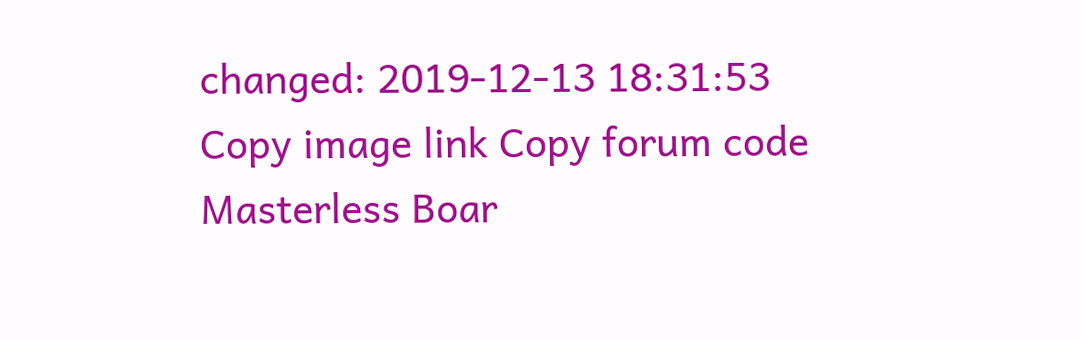changed: 2019-12-13 18:31:53 Copy image link Copy forum code
Masterless Boar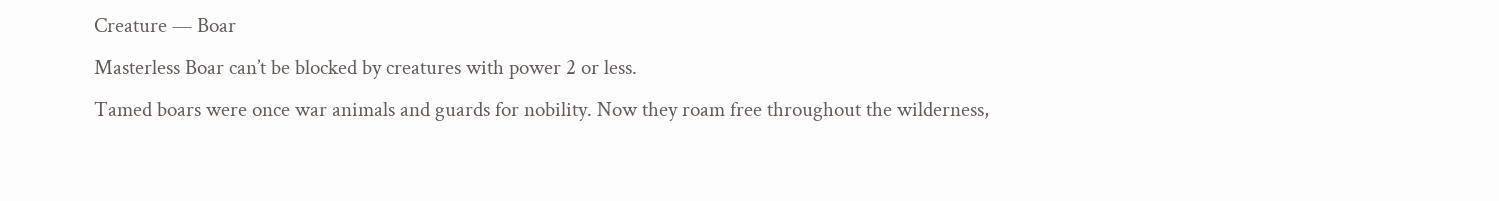Creature — Boar
Masterless Boar can’t be blocked by creatures with power 2 or less.
Tamed boars were once war animals and guards for nobility. Now they roam free throughout the wilderness,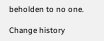beholden to no one.

Change history